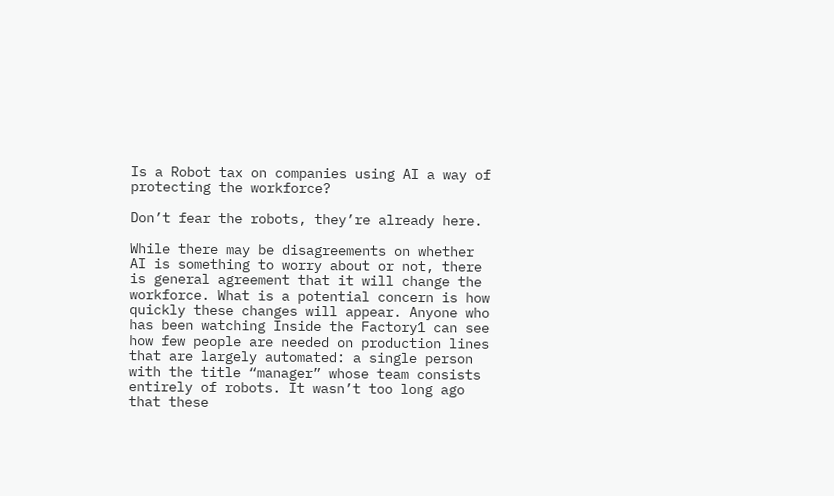Is a Robot tax on companies using AI a way of protecting the workforce?

Don’t fear the robots, they’re already here.

While there may be disagreements on whether AI is something to worry about or not, there is general agreement that it will change the workforce. What is a potential concern is how quickly these changes will appear. Anyone who has been watching Inside the Factory1 can see how few people are needed on production lines that are largely automated: a single person with the title “manager” whose team consists entirely of robots. It wasn’t too long ago that these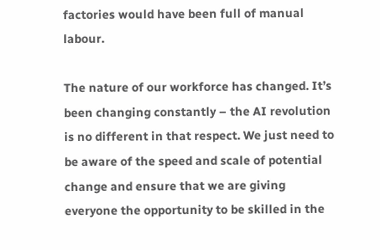factories would have been full of manual labour.

The nature of our workforce has changed. It’s been changing constantly – the AI revolution is no different in that respect. We just need to be aware of the speed and scale of potential change and ensure that we are giving everyone the opportunity to be skilled in the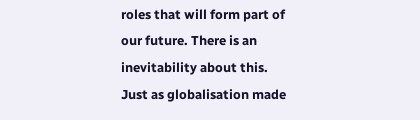roles that will form part of our future. There is an inevitability about this. Just as globalisation made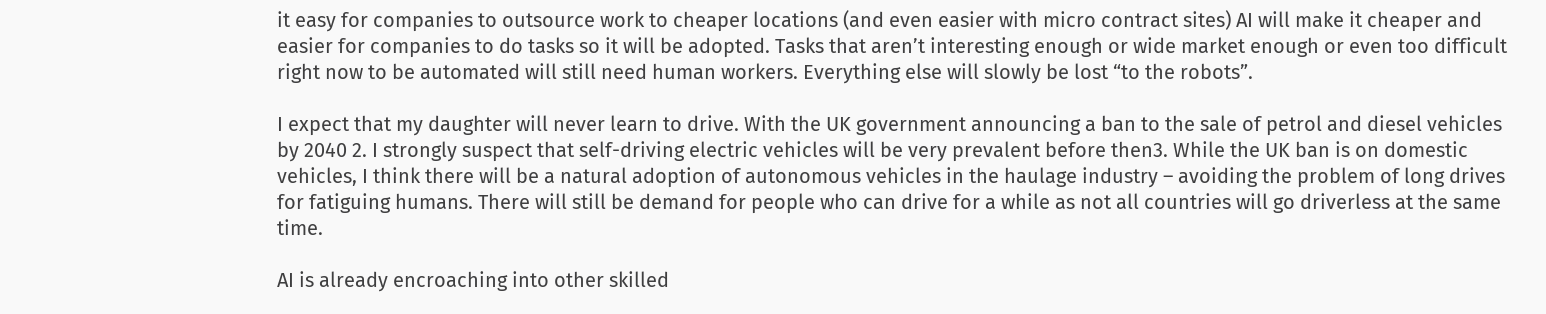it easy for companies to outsource work to cheaper locations (and even easier with micro contract sites) AI will make it cheaper and easier for companies to do tasks so it will be adopted. Tasks that aren’t interesting enough or wide market enough or even too difficult right now to be automated will still need human workers. Everything else will slowly be lost “to the robots”.

I expect that my daughter will never learn to drive. With the UK government announcing a ban to the sale of petrol and diesel vehicles by 2040 2. I strongly suspect that self-driving electric vehicles will be very prevalent before then3. While the UK ban is on domestic vehicles, I think there will be a natural adoption of autonomous vehicles in the haulage industry – avoiding the problem of long drives for fatiguing humans. There will still be demand for people who can drive for a while as not all countries will go driverless at the same time.

AI is already encroaching into other skilled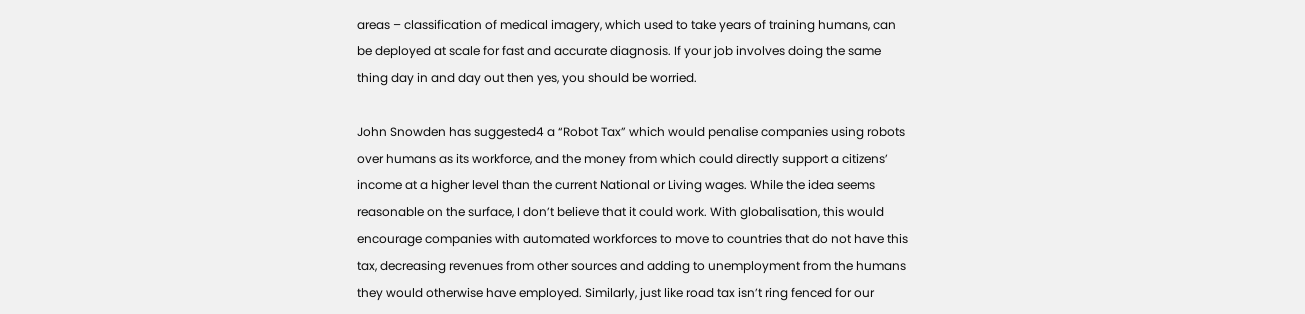areas – classification of medical imagery, which used to take years of training humans, can be deployed at scale for fast and accurate diagnosis. If your job involves doing the same thing day in and day out then yes, you should be worried.

John Snowden has suggested4 a “Robot Tax” which would penalise companies using robots over humans as its workforce, and the money from which could directly support a citizens’ income at a higher level than the current National or Living wages. While the idea seems reasonable on the surface, I don’t believe that it could work. With globalisation, this would encourage companies with automated workforces to move to countries that do not have this tax, decreasing revenues from other sources and adding to unemployment from the humans they would otherwise have employed. Similarly, just like road tax isn’t ring fenced for our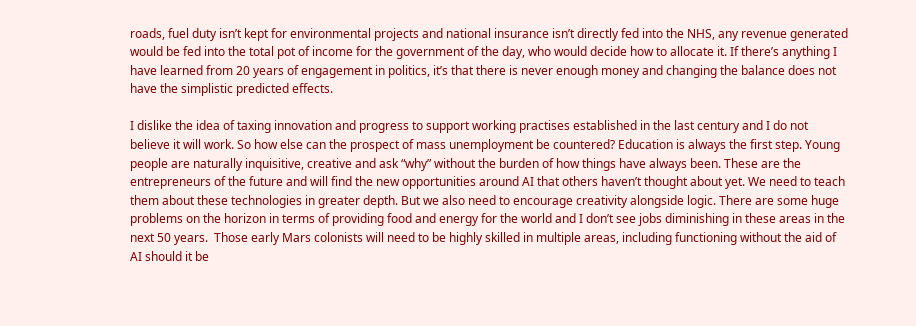roads, fuel duty isn’t kept for environmental projects and national insurance isn’t directly fed into the NHS, any revenue generated would be fed into the total pot of income for the government of the day, who would decide how to allocate it. If there’s anything I have learned from 20 years of engagement in politics, it’s that there is never enough money and changing the balance does not have the simplistic predicted effects.

I dislike the idea of taxing innovation and progress to support working practises established in the last century and I do not believe it will work. So how else can the prospect of mass unemployment be countered? Education is always the first step. Young people are naturally inquisitive, creative and ask “why” without the burden of how things have always been. These are the entrepreneurs of the future and will find the new opportunities around AI that others haven’t thought about yet. We need to teach them about these technologies in greater depth. But we also need to encourage creativity alongside logic. There are some huge problems on the horizon in terms of providing food and energy for the world and I don’t see jobs diminishing in these areas in the next 50 years.  Those early Mars colonists will need to be highly skilled in multiple areas, including functioning without the aid of AI should it be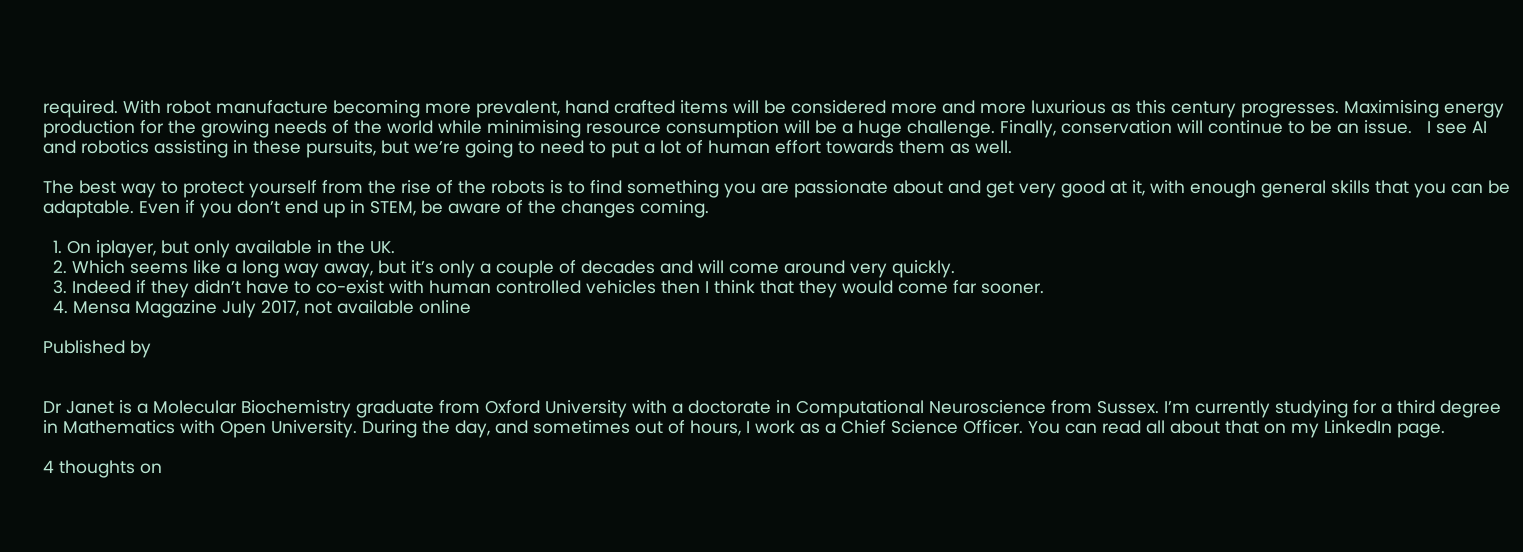required. With robot manufacture becoming more prevalent, hand crafted items will be considered more and more luxurious as this century progresses. Maximising energy production for the growing needs of the world while minimising resource consumption will be a huge challenge. Finally, conservation will continue to be an issue.   I see AI and robotics assisting in these pursuits, but we’re going to need to put a lot of human effort towards them as well.

The best way to protect yourself from the rise of the robots is to find something you are passionate about and get very good at it, with enough general skills that you can be adaptable. Even if you don’t end up in STEM, be aware of the changes coming.

  1. On iplayer, but only available in the UK.
  2. Which seems like a long way away, but it’s only a couple of decades and will come around very quickly.
  3. Indeed if they didn’t have to co-exist with human controlled vehicles then I think that they would come far sooner.
  4. Mensa Magazine July 2017, not available online

Published by


Dr Janet is a Molecular Biochemistry graduate from Oxford University with a doctorate in Computational Neuroscience from Sussex. I’m currently studying for a third degree in Mathematics with Open University. During the day, and sometimes out of hours, I work as a Chief Science Officer. You can read all about that on my LinkedIn page.

4 thoughts on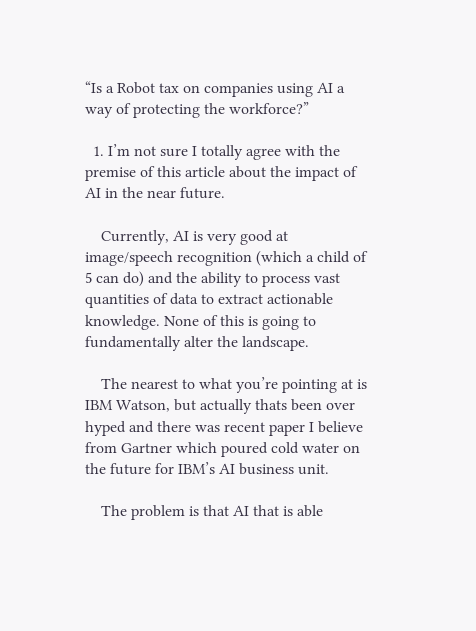“Is a Robot tax on companies using AI a way of protecting the workforce?”

  1. I’m not sure I totally agree with the premise of this article about the impact of AI in the near future.

    Currently, AI is very good at image/speech recognition (which a child of 5 can do) and the ability to process vast quantities of data to extract actionable knowledge. None of this is going to fundamentally alter the landscape.

    The nearest to what you’re pointing at is IBM Watson, but actually thats been over hyped and there was recent paper I believe from Gartner which poured cold water on the future for IBM’s AI business unit.

    The problem is that AI that is able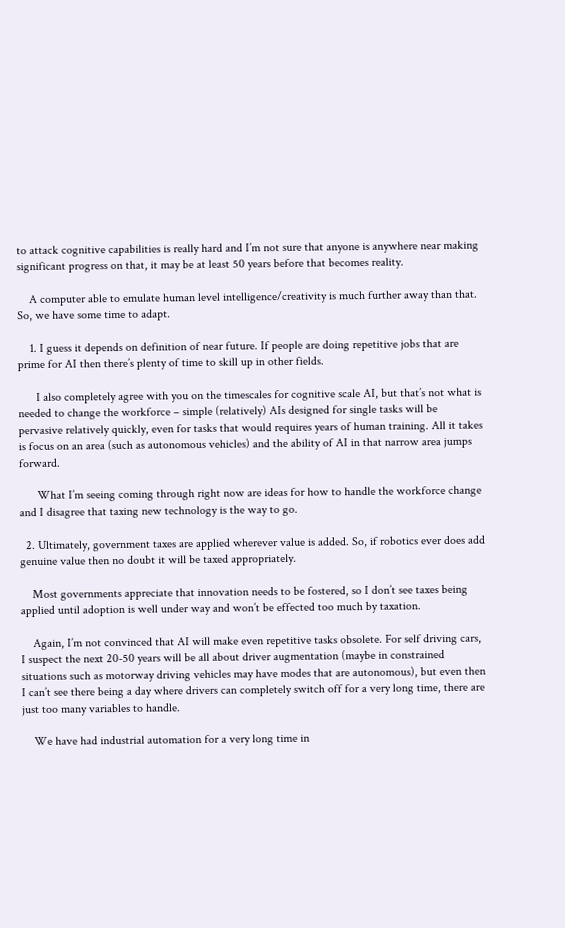to attack cognitive capabilities is really hard and I’m not sure that anyone is anywhere near making significant progress on that, it may be at least 50 years before that becomes reality.

    A computer able to emulate human level intelligence/creativity is much further away than that. So, we have some time to adapt.

    1. I guess it depends on definition of near future. If people are doing repetitive jobs that are prime for AI then there’s plenty of time to skill up in other fields.

      I also completely agree with you on the timescales for cognitive scale AI, but that’s not what is needed to change the workforce – simple (relatively) AIs designed for single tasks will be pervasive relatively quickly, even for tasks that would requires years of human training. All it takes is focus on an area (such as autonomous vehicles) and the ability of AI in that narrow area jumps forward.

      What I’m seeing coming through right now are ideas for how to handle the workforce change and I disagree that taxing new technology is the way to go.

  2. Ultimately, government taxes are applied wherever value is added. So, if robotics ever does add genuine value then no doubt it will be taxed appropriately.

    Most governments appreciate that innovation needs to be fostered, so I don’t see taxes being applied until adoption is well under way and won’t be effected too much by taxation.

    Again, I’m not convinced that AI will make even repetitive tasks obsolete. For self driving cars, I suspect the next 20-50 years will be all about driver augmentation (maybe in constrained situations such as motorway driving vehicles may have modes that are autonomous), but even then I can’t see there being a day where drivers can completely switch off for a very long time, there are just too many variables to handle.

    We have had industrial automation for a very long time in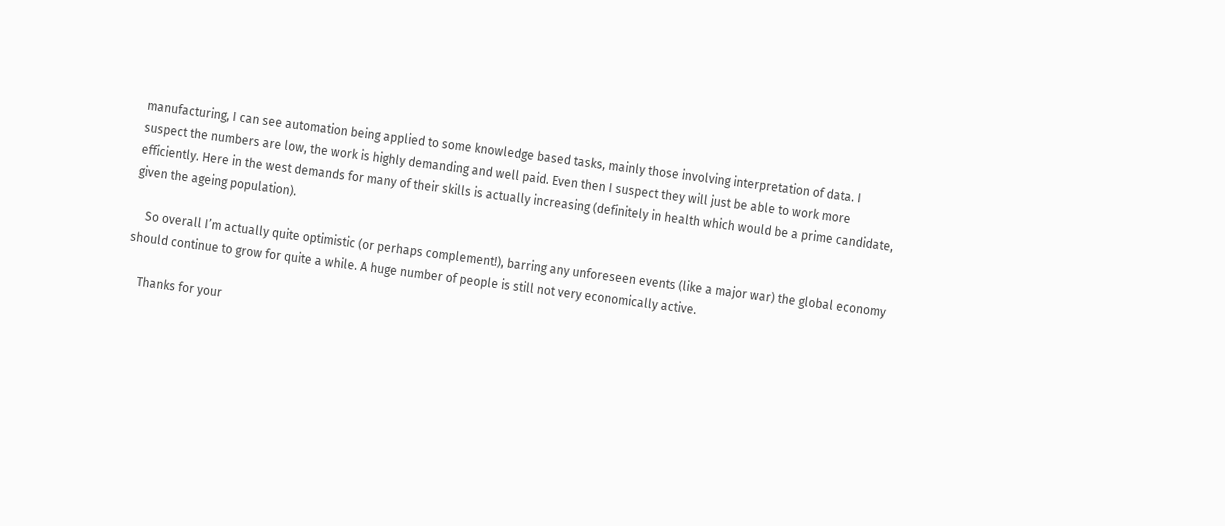manufacturing, I can see automation being applied to some knowledge based tasks, mainly those involving interpretation of data. I suspect the numbers are low, the work is highly demanding and well paid. Even then I suspect they will just be able to work more efficiently. Here in the west demands for many of their skills is actually increasing (definitely in health which would be a prime candidate, given the ageing population).

    So overall I’m actually quite optimistic (or perhaps complement!), barring any unforeseen events (like a major war) the global economy should continue to grow for quite a while. A huge number of people is still not very economically active.

    Thanks for your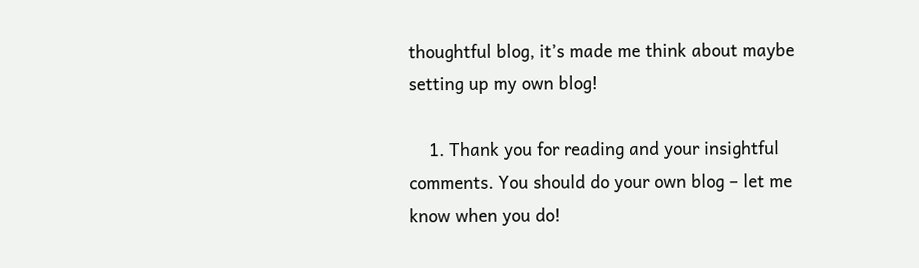thoughtful blog, it’s made me think about maybe setting up my own blog!

    1. Thank you for reading and your insightful comments. You should do your own blog – let me know when you do!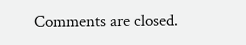Comments are closed.